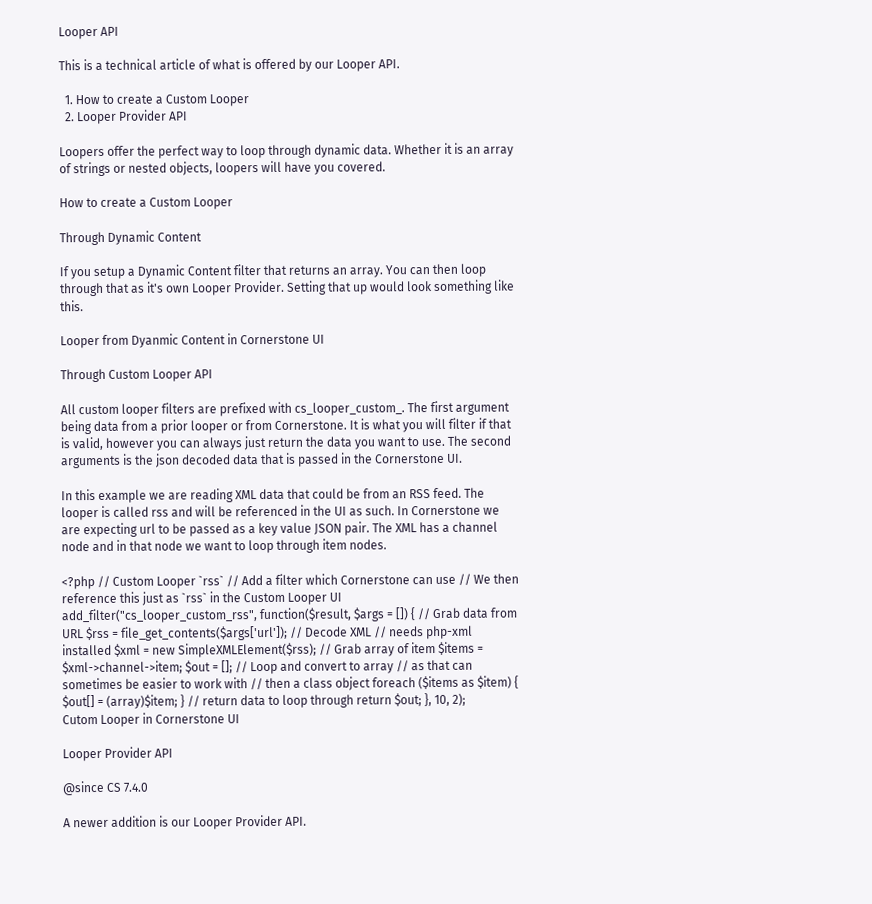Looper API

This is a technical article of what is offered by our Looper API.

  1. How to create a Custom Looper
  2. Looper Provider API

Loopers offer the perfect way to loop through dynamic data. Whether it is an array of strings or nested objects, loopers will have you covered.

How to create a Custom Looper

Through Dynamic Content

If you setup a Dynamic Content filter that returns an array. You can then loop through that as it's own Looper Provider. Setting that up would look something like this.

Looper from Dyanmic Content in Cornerstone UI

Through Custom Looper API

All custom looper filters are prefixed with cs_looper_custom_. The first argument being data from a prior looper or from Cornerstone. It is what you will filter if that is valid, however you can always just return the data you want to use. The second arguments is the json decoded data that is passed in the Cornerstone UI.

In this example we are reading XML data that could be from an RSS feed. The looper is called rss and will be referenced in the UI as such. In Cornerstone we are expecting url to be passed as a key value JSON pair. The XML has a channel node and in that node we want to loop through item nodes.

<?php // Custom Looper `rss` // Add a filter which Cornerstone can use // We then reference this just as `rss` in the Custom Looper UI add_filter("cs_looper_custom_rss", function($result, $args = []) { // Grab data from URL $rss = file_get_contents($args['url']); // Decode XML // needs php-xml installed $xml = new SimpleXMLElement($rss); // Grab array of item $items = $xml->channel->item; $out = []; // Loop and convert to array // as that can sometimes be easier to work with // then a class object foreach ($items as $item) { $out[] = (array)$item; } // return data to loop through return $out; }, 10, 2);
Cutom Looper in Cornerstone UI

Looper Provider API

@since CS 7.4.0

A newer addition is our Looper Provider API.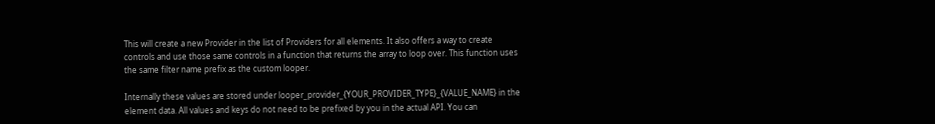This will create a new Provider in the list of Providers for all elements. It also offers a way to create controls and use those same controls in a function that returns the array to loop over. This function uses the same filter name prefix as the custom looper.

Internally these values are stored under looper_provider_{YOUR_PROVIDER_TYPE}_{VALUE_NAME} in the element data. All values and keys do not need to be prefixed by you in the actual API. You can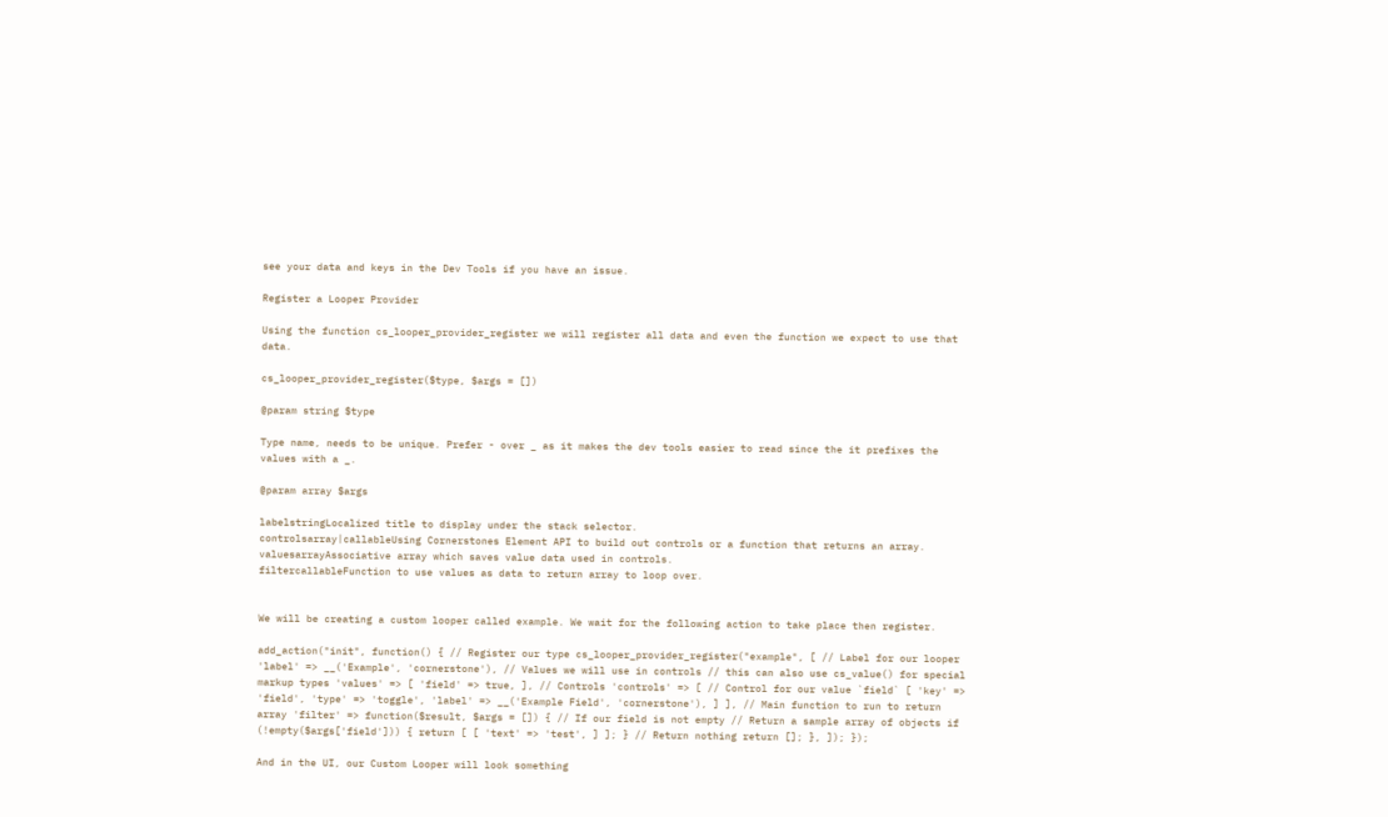see your data and keys in the Dev Tools if you have an issue.

Register a Looper Provider

Using the function cs_looper_provider_register we will register all data and even the function we expect to use that data.

cs_looper_provider_register($type, $args = [])

@param string $type

Type name, needs to be unique. Prefer - over _ as it makes the dev tools easier to read since the it prefixes the values with a _.

@param array $args

labelstringLocalized title to display under the stack selector.
controlsarray|callableUsing Cornerstones Element API to build out controls or a function that returns an array.
valuesarrayAssociative array which saves value data used in controls.
filtercallableFunction to use values as data to return array to loop over.


We will be creating a custom looper called example. We wait for the following action to take place then register.

add_action("init", function() { // Register our type cs_looper_provider_register("example", [ // Label for our looper 'label' => __('Example', 'cornerstone'), // Values we will use in controls // this can also use cs_value() for special markup types 'values' => [ 'field' => true, ], // Controls 'controls' => [ // Control for our value `field` [ 'key' => 'field', 'type' => 'toggle', 'label' => __('Example Field', 'cornerstone'), ] ], // Main function to run to return array 'filter' => function($result, $args = []) { // If our field is not empty // Return a sample array of objects if (!empty($args['field'])) { return [ [ 'text' => 'test', ] ]; } // Return nothing return []; }, ]); });

And in the UI, our Custom Looper will look something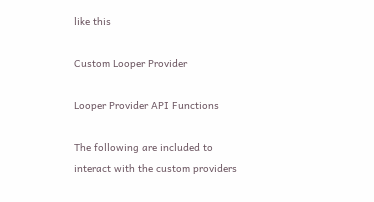like this

Custom Looper Provider

Looper Provider API Functions

The following are included to interact with the custom providers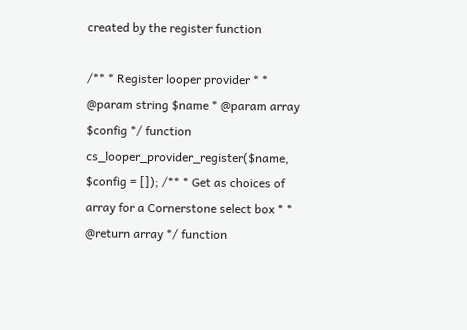created by the register function

/** * Register looper provider * * @param string $name * @param array $config */ function cs_looper_provider_register($name, $config = []); /** * Get as choices of array for a Cornerstone select box * * @return array */ function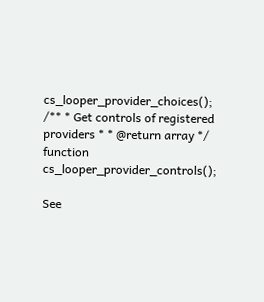cs_looper_provider_choices(); /** * Get controls of registered providers * * @return array */ function cs_looper_provider_controls();

See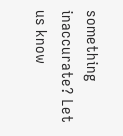something inaccurate? Let us know